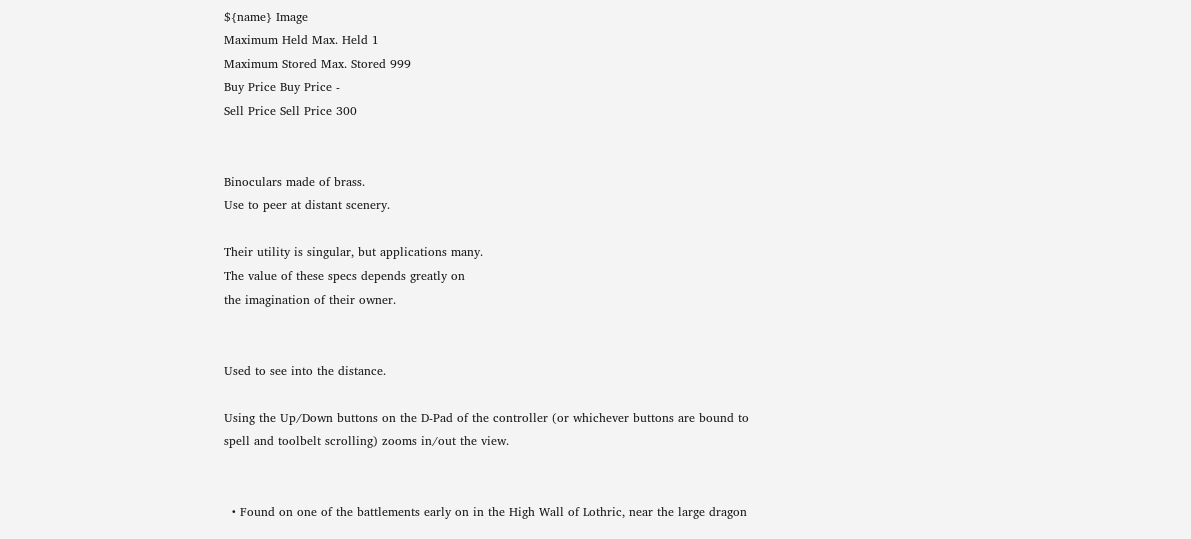${name} Image
Maximum Held Max. Held 1
Maximum Stored Max. Stored 999
Buy Price Buy Price -
Sell Price Sell Price 300


Binoculars made of brass.
Use to peer at distant scenery.

Their utility is singular, but applications many.
The value of these specs depends greatly on
the imagination of their owner.


Used to see into the distance.

Using the Up/Down buttons on the D-Pad of the controller (or whichever buttons are bound to spell and toolbelt scrolling) zooms in/out the view.


  • Found on one of the battlements early on in the High Wall of Lothric, near the large dragon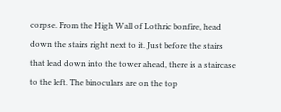corpse. From the High Wall of Lothric bonfire, head down the stairs right next to it. Just before the stairs that lead down into the tower ahead, there is a staircase to the left. The binoculars are on the top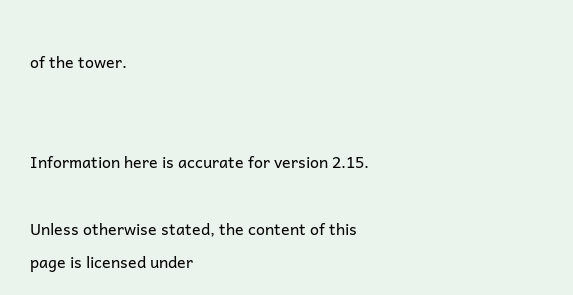of the tower.


Information here is accurate for version 2.15.

Unless otherwise stated, the content of this page is licensed under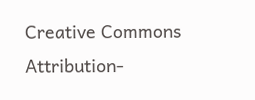Creative Commons Attribution-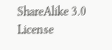ShareAlike 3.0 License